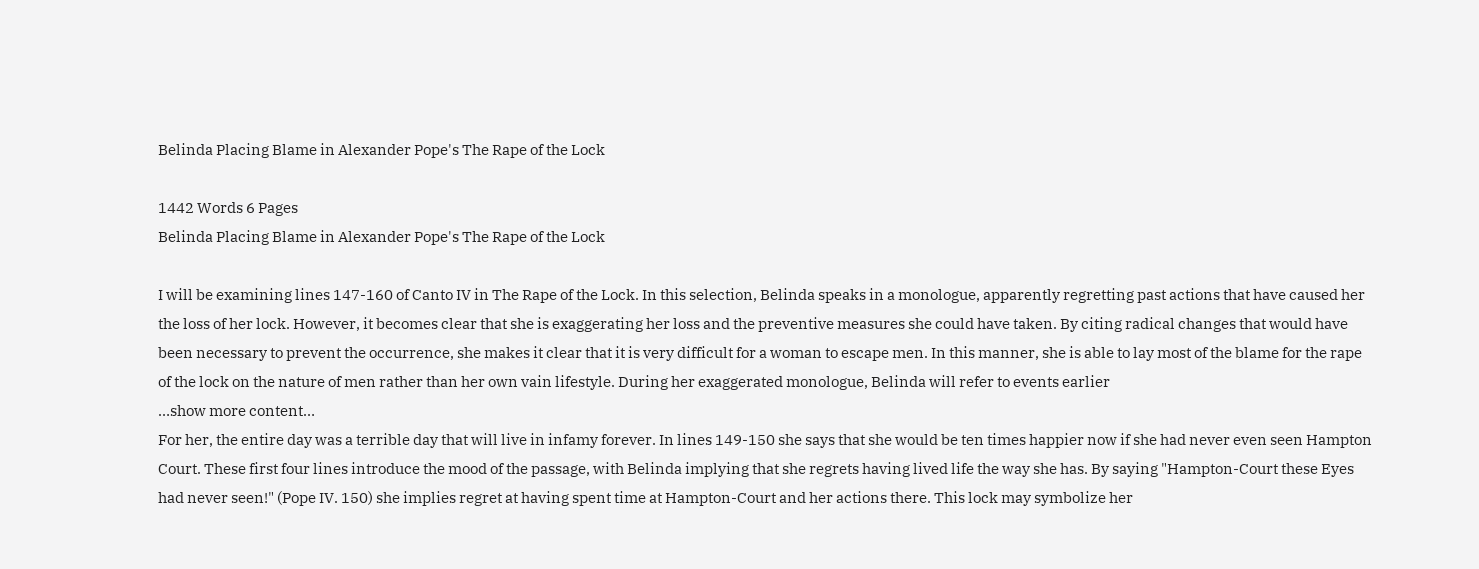Belinda Placing Blame in Alexander Pope's The Rape of the Lock

1442 Words 6 Pages
Belinda Placing Blame in Alexander Pope's The Rape of the Lock

I will be examining lines 147-160 of Canto IV in The Rape of the Lock. In this selection, Belinda speaks in a monologue, apparently regretting past actions that have caused her the loss of her lock. However, it becomes clear that she is exaggerating her loss and the preventive measures she could have taken. By citing radical changes that would have been necessary to prevent the occurrence, she makes it clear that it is very difficult for a woman to escape men. In this manner, she is able to lay most of the blame for the rape of the lock on the nature of men rather than her own vain lifestyle. During her exaggerated monologue, Belinda will refer to events earlier
…show more content…
For her, the entire day was a terrible day that will live in infamy forever. In lines 149-150 she says that she would be ten times happier now if she had never even seen Hampton Court. These first four lines introduce the mood of the passage, with Belinda implying that she regrets having lived life the way she has. By saying "Hampton-Court these Eyes had never seen!" (Pope IV. 150) she implies regret at having spent time at Hampton-Court and her actions there. This lock may symbolize her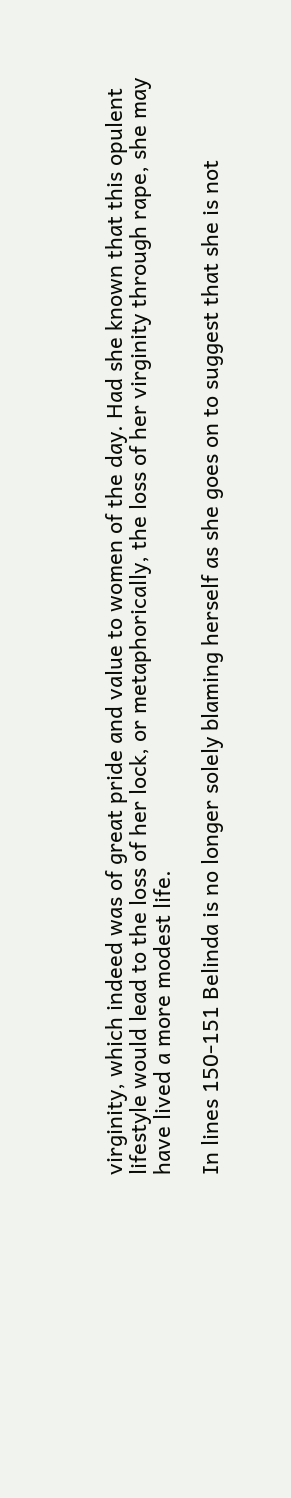virginity, which indeed was of great pride and value to women of the day. Had she known that this opulent lifestyle would lead to the loss of her lock, or metaphorically, the loss of her virginity through rape, she may have lived a more modest life.

In lines 150-151 Belinda is no longer solely blaming herself as she goes on to suggest that she is not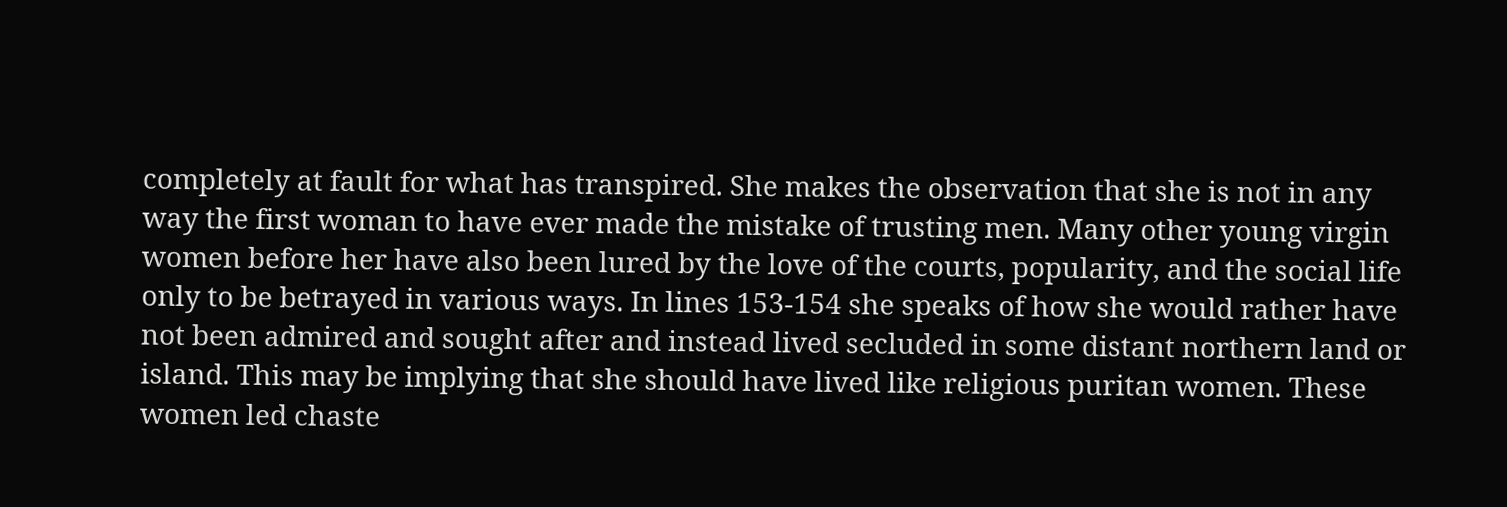completely at fault for what has transpired. She makes the observation that she is not in any way the first woman to have ever made the mistake of trusting men. Many other young virgin women before her have also been lured by the love of the courts, popularity, and the social life only to be betrayed in various ways. In lines 153-154 she speaks of how she would rather have not been admired and sought after and instead lived secluded in some distant northern land or island. This may be implying that she should have lived like religious puritan women. These women led chaste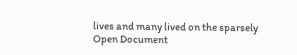lives and many lived on the sparsely
Open Document